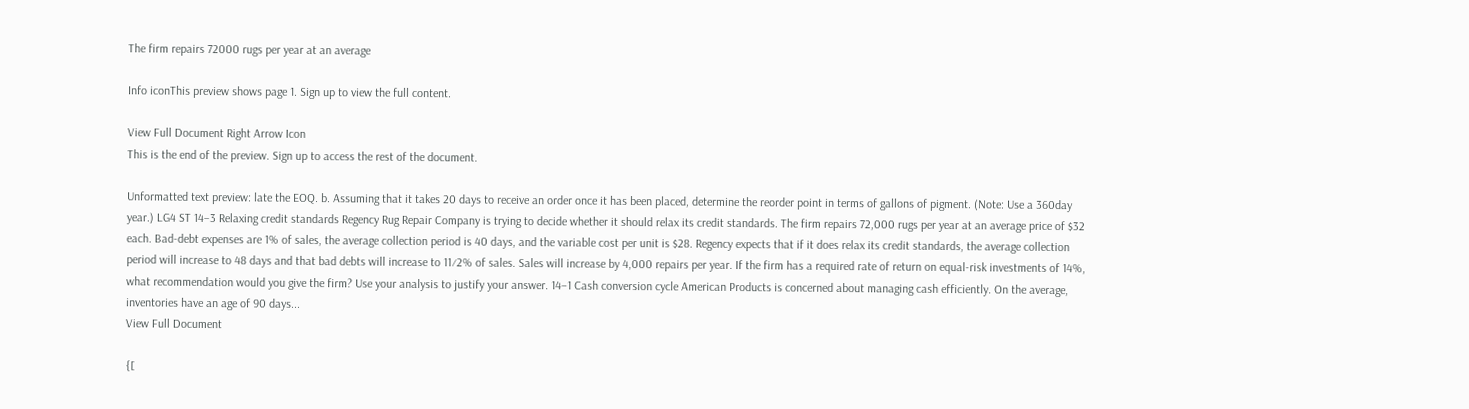The firm repairs 72000 rugs per year at an average

Info iconThis preview shows page 1. Sign up to view the full content.

View Full Document Right Arrow Icon
This is the end of the preview. Sign up to access the rest of the document.

Unformatted text preview: late the EOQ. b. Assuming that it takes 20 days to receive an order once it has been placed, determine the reorder point in terms of gallons of pigment. (Note: Use a 360day year.) LG4 ST 14–3 Relaxing credit standards Regency Rug Repair Company is trying to decide whether it should relax its credit standards. The firm repairs 72,000 rugs per year at an average price of $32 each. Bad-debt expenses are 1% of sales, the average collection period is 40 days, and the variable cost per unit is $28. Regency expects that if it does relax its credit standards, the average collection period will increase to 48 days and that bad debts will increase to 11⁄2% of sales. Sales will increase by 4,000 repairs per year. If the firm has a required rate of return on equal-risk investments of 14%, what recommendation would you give the firm? Use your analysis to justify your answer. 14–1 Cash conversion cycle American Products is concerned about managing cash efficiently. On the average, inventories have an age of 90 days...
View Full Document

{[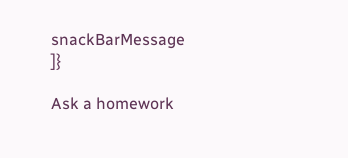snackBarMessage ]}

Ask a homework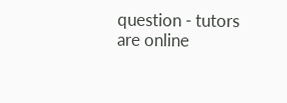question - tutors are online